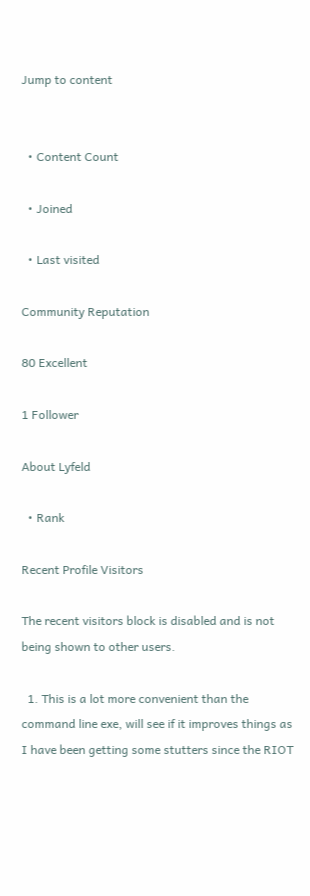Jump to content


  • Content Count

  • Joined

  • Last visited

Community Reputation

80 Excellent

1 Follower

About Lyfeld

  • Rank

Recent Profile Visitors

The recent visitors block is disabled and is not being shown to other users.

  1. This is a lot more convenient than the command line exe, will see if it improves things as I have been getting some stutters since the RIOT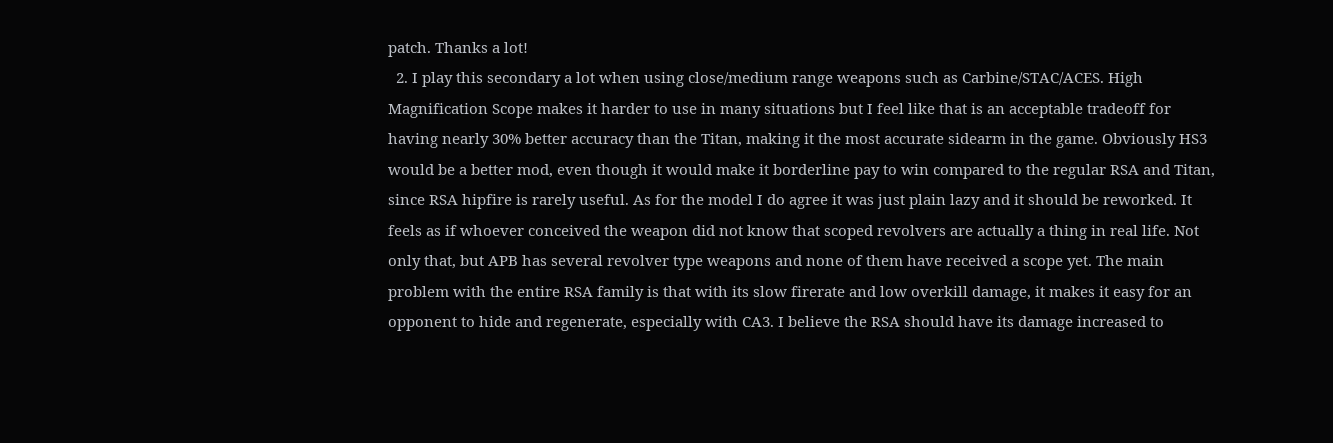patch. Thanks a lot!
  2. I play this secondary a lot when using close/medium range weapons such as Carbine/STAC/ACES. High Magnification Scope makes it harder to use in many situations but I feel like that is an acceptable tradeoff for having nearly 30% better accuracy than the Titan, making it the most accurate sidearm in the game. Obviously HS3 would be a better mod, even though it would make it borderline pay to win compared to the regular RSA and Titan, since RSA hipfire is rarely useful. As for the model I do agree it was just plain lazy and it should be reworked. It feels as if whoever conceived the weapon did not know that scoped revolvers are actually a thing in real life. Not only that, but APB has several revolver type weapons and none of them have received a scope yet. The main problem with the entire RSA family is that with its slow firerate and low overkill damage, it makes it easy for an opponent to hide and regenerate, especially with CA3. I believe the RSA should have its damage increased to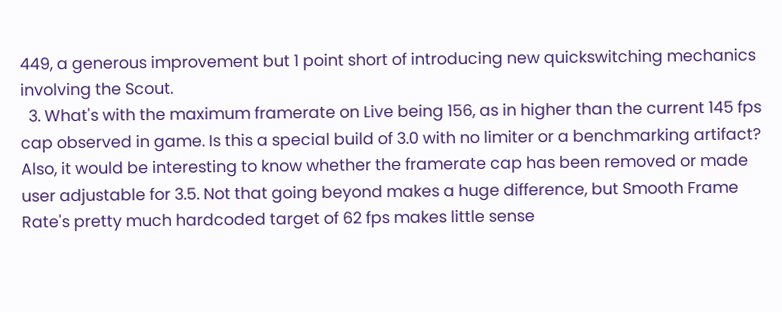449, a generous improvement but 1 point short of introducing new quickswitching mechanics involving the Scout.
  3. What's with the maximum framerate on Live being 156, as in higher than the current 145 fps cap observed in game. Is this a special build of 3.0 with no limiter or a benchmarking artifact? Also, it would be interesting to know whether the framerate cap has been removed or made user adjustable for 3.5. Not that going beyond makes a huge difference, but Smooth Frame Rate's pretty much hardcoded target of 62 fps makes little sense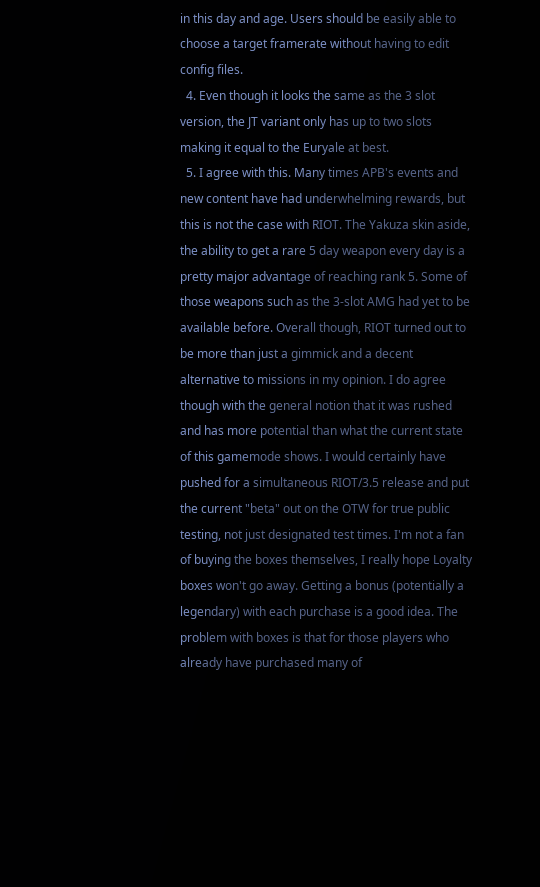in this day and age. Users should be easily able to choose a target framerate without having to edit config files.
  4. Even though it looks the same as the 3 slot version, the JT variant only has up to two slots making it equal to the Euryale at best.
  5. I agree with this. Many times APB's events and new content have had underwhelming rewards, but this is not the case with RIOT. The Yakuza skin aside, the ability to get a rare 5 day weapon every day is a pretty major advantage of reaching rank 5. Some of those weapons such as the 3-slot AMG had yet to be available before. Overall though, RIOT turned out to be more than just a gimmick and a decent alternative to missions in my opinion. I do agree though with the general notion that it was rushed and has more potential than what the current state of this gamemode shows. I would certainly have pushed for a simultaneous RIOT/3.5 release and put the current "beta" out on the OTW for true public testing, not just designated test times. I'm not a fan of buying the boxes themselves, I really hope Loyalty boxes won't go away. Getting a bonus (potentially a legendary) with each purchase is a good idea. The problem with boxes is that for those players who already have purchased many of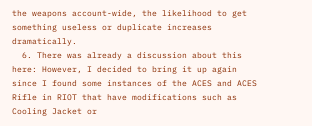the weapons account-wide, the likelihood to get something useless or duplicate increases dramatically.
  6. There was already a discussion about this here: However, I decided to bring it up again since I found some instances of the ACES and ACES Rifle in RIOT that have modifications such as Cooling Jacket or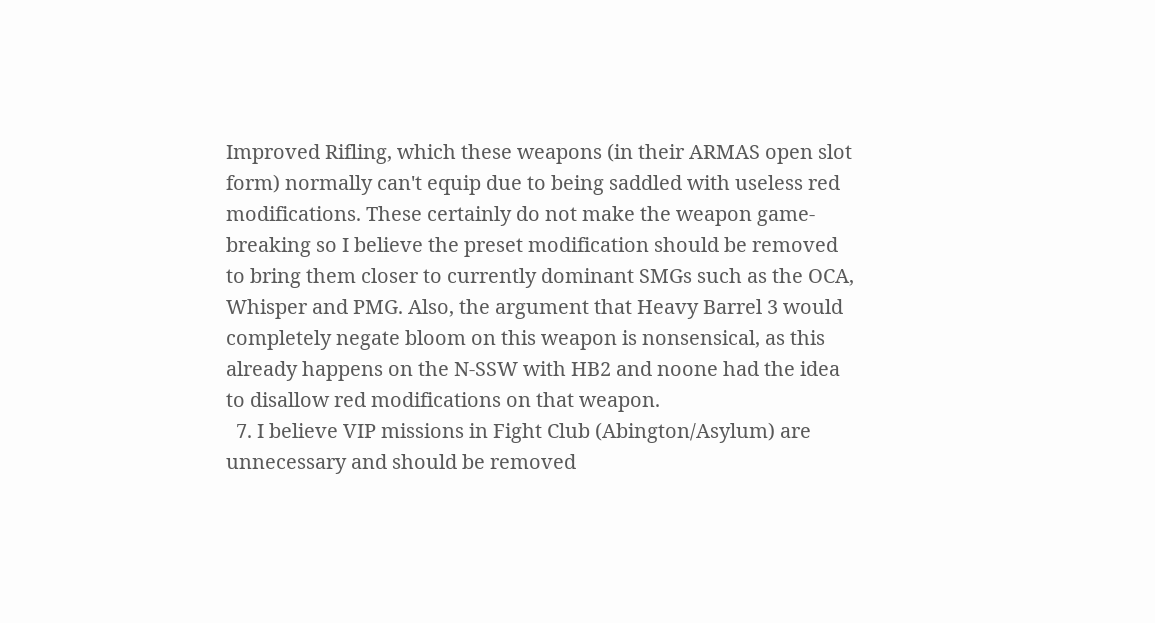Improved Rifling, which these weapons (in their ARMAS open slot form) normally can't equip due to being saddled with useless red modifications. These certainly do not make the weapon game-breaking so I believe the preset modification should be removed to bring them closer to currently dominant SMGs such as the OCA, Whisper and PMG. Also, the argument that Heavy Barrel 3 would completely negate bloom on this weapon is nonsensical, as this already happens on the N-SSW with HB2 and noone had the idea to disallow red modifications on that weapon.
  7. I believe VIP missions in Fight Club (Abington/Asylum) are unnecessary and should be removed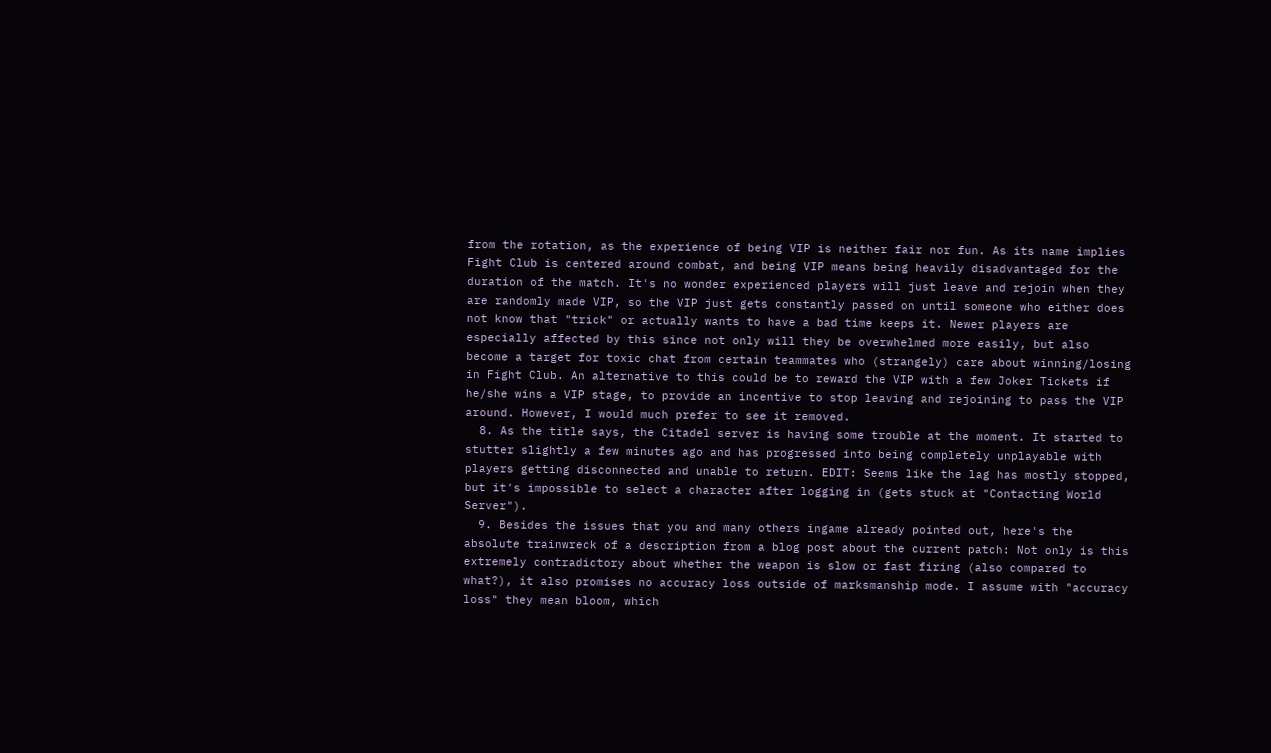from the rotation, as the experience of being VIP is neither fair nor fun. As its name implies Fight Club is centered around combat, and being VIP means being heavily disadvantaged for the duration of the match. It's no wonder experienced players will just leave and rejoin when they are randomly made VIP, so the VIP just gets constantly passed on until someone who either does not know that "trick" or actually wants to have a bad time keeps it. Newer players are especially affected by this since not only will they be overwhelmed more easily, but also become a target for toxic chat from certain teammates who (strangely) care about winning/losing in Fight Club. An alternative to this could be to reward the VIP with a few Joker Tickets if he/she wins a VIP stage, to provide an incentive to stop leaving and rejoining to pass the VIP around. However, I would much prefer to see it removed.
  8. As the title says, the Citadel server is having some trouble at the moment. It started to stutter slightly a few minutes ago and has progressed into being completely unplayable with players getting disconnected and unable to return. EDIT: Seems like the lag has mostly stopped, but it's impossible to select a character after logging in (gets stuck at "Contacting World Server").
  9. Besides the issues that you and many others ingame already pointed out, here's the absolute trainwreck of a description from a blog post about the current patch: Not only is this extremely contradictory about whether the weapon is slow or fast firing (also compared to what?), it also promises no accuracy loss outside of marksmanship mode. I assume with "accuracy loss" they mean bloom, which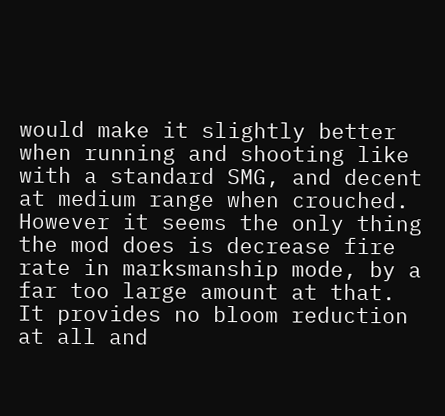would make it slightly better when running and shooting like with a standard SMG, and decent at medium range when crouched. However it seems the only thing the mod does is decrease fire rate in marksmanship mode, by a far too large amount at that. It provides no bloom reduction at all and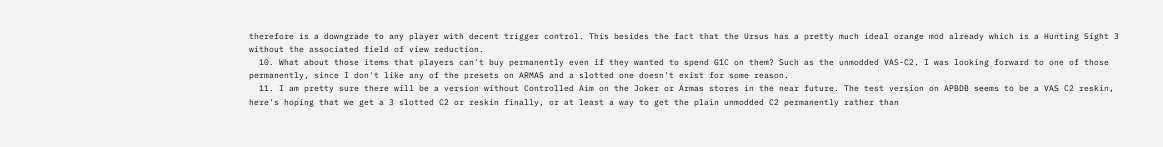therefore is a downgrade to any player with decent trigger control. This besides the fact that the Ursus has a pretty much ideal orange mod already which is a Hunting Sight 3 without the associated field of view reduction.
  10. What about those items that players can't buy permanently even if they wanted to spend G1C on them? Such as the unmodded VAS-C2. I was looking forward to one of those permanently, since I don't like any of the presets on ARMAS and a slotted one doesn't exist for some reason.
  11. I am pretty sure there will be a version without Controlled Aim on the Joker or Armas stores in the near future. The test version on APBDB seems to be a VAS C2 reskin, here's hoping that we get a 3 slotted C2 or reskin finally, or at least a way to get the plain unmodded C2 permanently rather than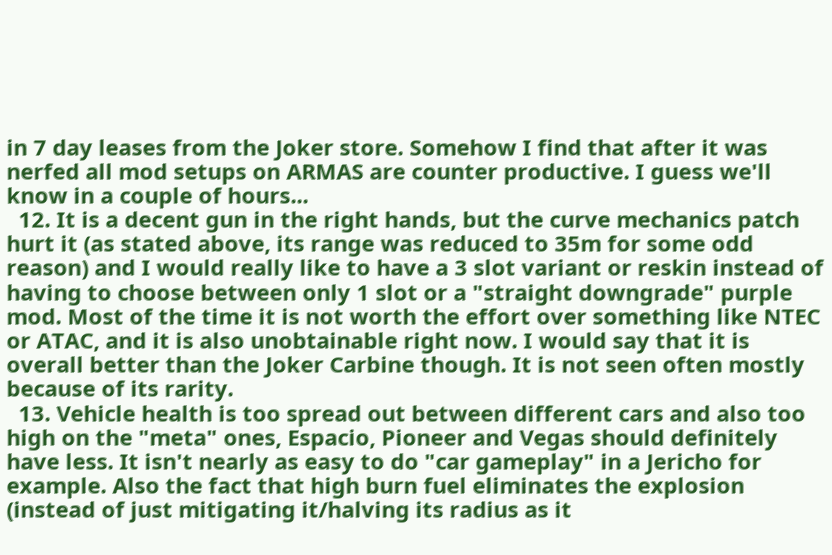in 7 day leases from the Joker store. Somehow I find that after it was nerfed all mod setups on ARMAS are counter productive. I guess we'll know in a couple of hours...
  12. It is a decent gun in the right hands, but the curve mechanics patch hurt it (as stated above, its range was reduced to 35m for some odd reason) and I would really like to have a 3 slot variant or reskin instead of having to choose between only 1 slot or a "straight downgrade" purple mod. Most of the time it is not worth the effort over something like NTEC or ATAC, and it is also unobtainable right now. I would say that it is overall better than the Joker Carbine though. It is not seen often mostly because of its rarity.
  13. Vehicle health is too spread out between different cars and also too high on the "meta" ones, Espacio, Pioneer and Vegas should definitely have less. It isn't nearly as easy to do "car gameplay" in a Jericho for example. Also the fact that high burn fuel eliminates the explosion (instead of just mitigating it/halving its radius as it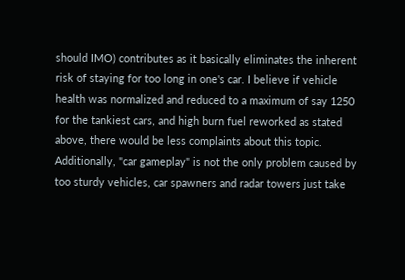should IMO) contributes as it basically eliminates the inherent risk of staying for too long in one's car. I believe if vehicle health was normalized and reduced to a maximum of say 1250 for the tankiest cars, and high burn fuel reworked as stated above, there would be less complaints about this topic. Additionally, "car gameplay" is not the only problem caused by too sturdy vehicles, car spawners and radar towers just take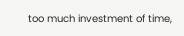too much investment of time,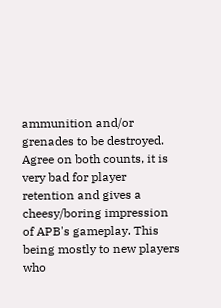ammunition and/or grenades to be destroyed. Agree on both counts, it is very bad for player retention and gives a cheesy/boring impression of APB's gameplay. This being mostly to new players who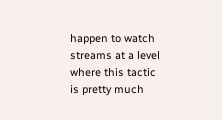happen to watch streams at a level where this tactic is pretty much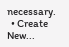necessary.
  • Create New...